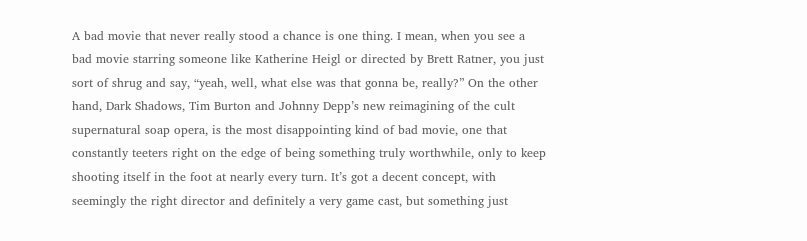A bad movie that never really stood a chance is one thing. I mean, when you see a bad movie starring someone like Katherine Heigl or directed by Brett Ratner, you just sort of shrug and say, “yeah, well, what else was that gonna be, really?” On the other hand, Dark Shadows, Tim Burton and Johnny Depp’s new reimagining of the cult supernatural soap opera, is the most disappointing kind of bad movie, one that constantly teeters right on the edge of being something truly worthwhile, only to keep shooting itself in the foot at nearly every turn. It’s got a decent concept, with seemingly the right director and definitely a very game cast, but something just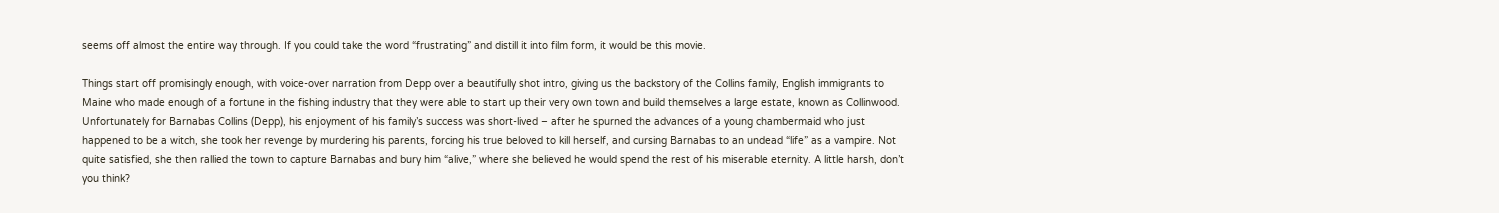seems off almost the entire way through. If you could take the word “frustrating” and distill it into film form, it would be this movie.

Things start off promisingly enough, with voice-over narration from Depp over a beautifully shot intro, giving us the backstory of the Collins family, English immigrants to Maine who made enough of a fortune in the fishing industry that they were able to start up their very own town and build themselves a large estate, known as Collinwood. Unfortunately for Barnabas Collins (Depp), his enjoyment of his family’s success was short-lived – after he spurned the advances of a young chambermaid who just happened to be a witch, she took her revenge by murdering his parents, forcing his true beloved to kill herself, and cursing Barnabas to an undead “life” as a vampire. Not quite satisfied, she then rallied the town to capture Barnabas and bury him “alive,” where she believed he would spend the rest of his miserable eternity. A little harsh, don’t you think?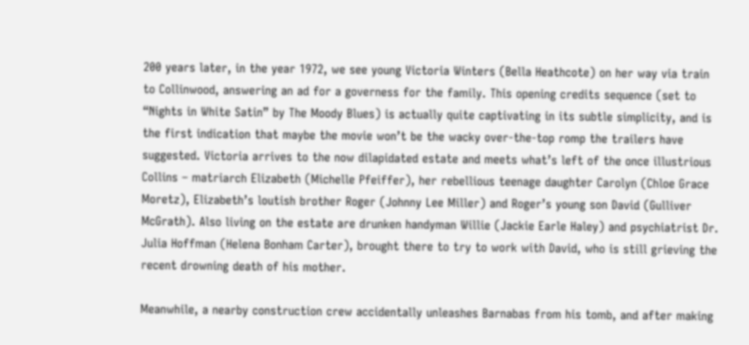200 years later, in the year 1972, we see young Victoria Winters (Bella Heathcote) on her way via train to Collinwood, answering an ad for a governess for the family. This opening credits sequence (set to “Nights in White Satin” by The Moody Blues) is actually quite captivating in its subtle simplicity, and is the first indication that maybe the movie won’t be the wacky over-the-top romp the trailers have suggested. Victoria arrives to the now dilapidated estate and meets what’s left of the once illustrious Collins – matriarch Elizabeth (Michelle Pfeiffer), her rebellious teenage daughter Carolyn (Chloe Grace Moretz), Elizabeth’s loutish brother Roger (Johnny Lee Miller) and Roger’s young son David (Gulliver McGrath). Also living on the estate are drunken handyman Willie (Jackie Earle Haley) and psychiatrist Dr. Julia Hoffman (Helena Bonham Carter), brought there to try to work with David, who is still grieving the recent drowning death of his mother.

Meanwhile, a nearby construction crew accidentally unleashes Barnabas from his tomb, and after making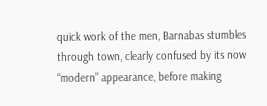quick work of the men, Barnabas stumbles through town, clearly confused by its now “modern” appearance, before making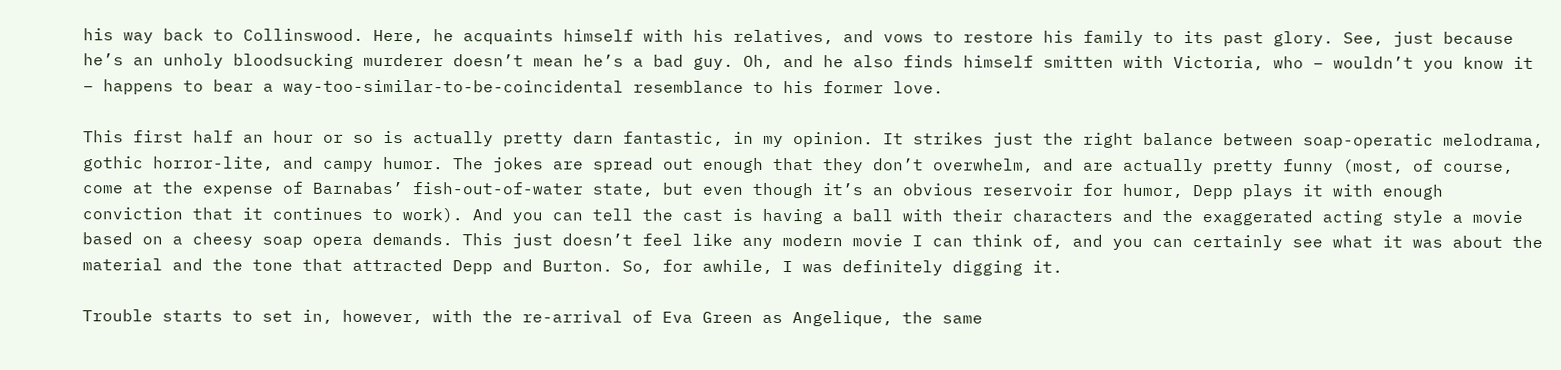his way back to Collinswood. Here, he acquaints himself with his relatives, and vows to restore his family to its past glory. See, just because he’s an unholy bloodsucking murderer doesn’t mean he’s a bad guy. Oh, and he also finds himself smitten with Victoria, who – wouldn’t you know it – happens to bear a way-too-similar-to-be-coincidental resemblance to his former love.

This first half an hour or so is actually pretty darn fantastic, in my opinion. It strikes just the right balance between soap-operatic melodrama, gothic horror-lite, and campy humor. The jokes are spread out enough that they don’t overwhelm, and are actually pretty funny (most, of course, come at the expense of Barnabas’ fish-out-of-water state, but even though it’s an obvious reservoir for humor, Depp plays it with enough conviction that it continues to work). And you can tell the cast is having a ball with their characters and the exaggerated acting style a movie based on a cheesy soap opera demands. This just doesn’t feel like any modern movie I can think of, and you can certainly see what it was about the material and the tone that attracted Depp and Burton. So, for awhile, I was definitely digging it.

Trouble starts to set in, however, with the re-arrival of Eva Green as Angelique, the same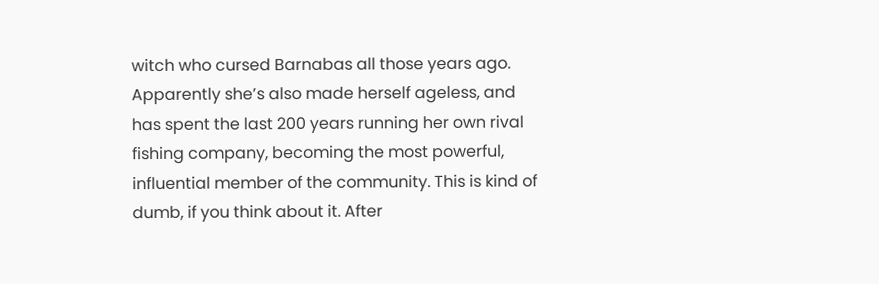witch who cursed Barnabas all those years ago. Apparently she’s also made herself ageless, and has spent the last 200 years running her own rival fishing company, becoming the most powerful, influential member of the community. This is kind of dumb, if you think about it. After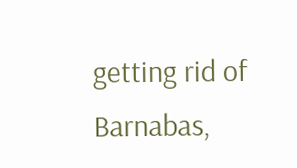getting rid of Barnabas,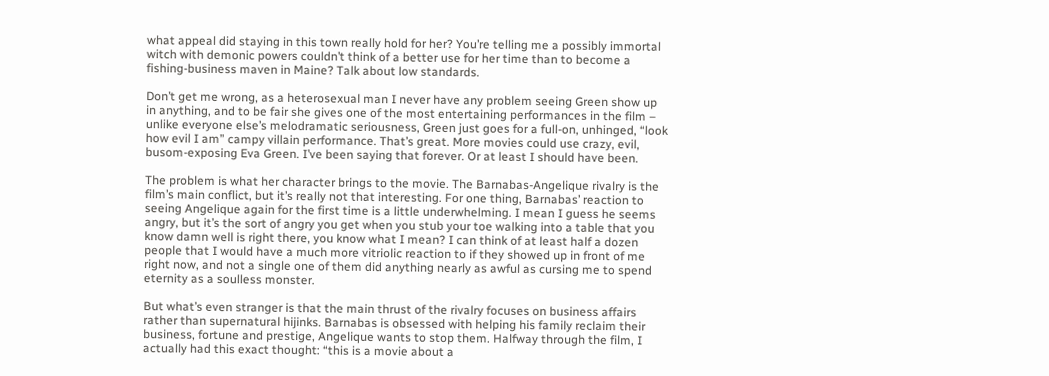what appeal did staying in this town really hold for her? You’re telling me a possibly immortal witch with demonic powers couldn’t think of a better use for her time than to become a fishing-business maven in Maine? Talk about low standards.

Don’t get me wrong, as a heterosexual man I never have any problem seeing Green show up in anything, and to be fair she gives one of the most entertaining performances in the film – unlike everyone else’s melodramatic seriousness, Green just goes for a full-on, unhinged, “look how evil I am” campy villain performance. That’s great. More movies could use crazy, evil, busom-exposing Eva Green. I’ve been saying that forever. Or at least I should have been.

The problem is what her character brings to the movie. The Barnabas-Angelique rivalry is the film’s main conflict, but it’s really not that interesting. For one thing, Barnabas’ reaction to seeing Angelique again for the first time is a little underwhelming. I mean I guess he seems angry, but it’s the sort of angry you get when you stub your toe walking into a table that you know damn well is right there, you know what I mean? I can think of at least half a dozen people that I would have a much more vitriolic reaction to if they showed up in front of me right now, and not a single one of them did anything nearly as awful as cursing me to spend eternity as a soulless monster.

But what’s even stranger is that the main thrust of the rivalry focuses on business affairs rather than supernatural hijinks. Barnabas is obsessed with helping his family reclaim their business, fortune and prestige, Angelique wants to stop them. Halfway through the film, I actually had this exact thought: “this is a movie about a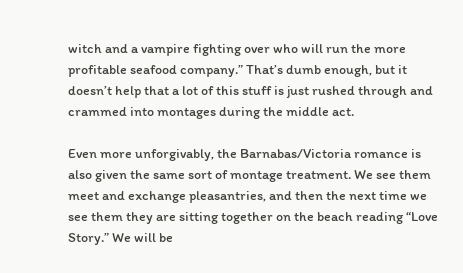witch and a vampire fighting over who will run the more profitable seafood company.” That’s dumb enough, but it doesn’t help that a lot of this stuff is just rushed through and crammed into montages during the middle act.

Even more unforgivably, the Barnabas/Victoria romance is also given the same sort of montage treatment. We see them meet and exchange pleasantries, and then the next time we see them they are sitting together on the beach reading “Love Story.” We will be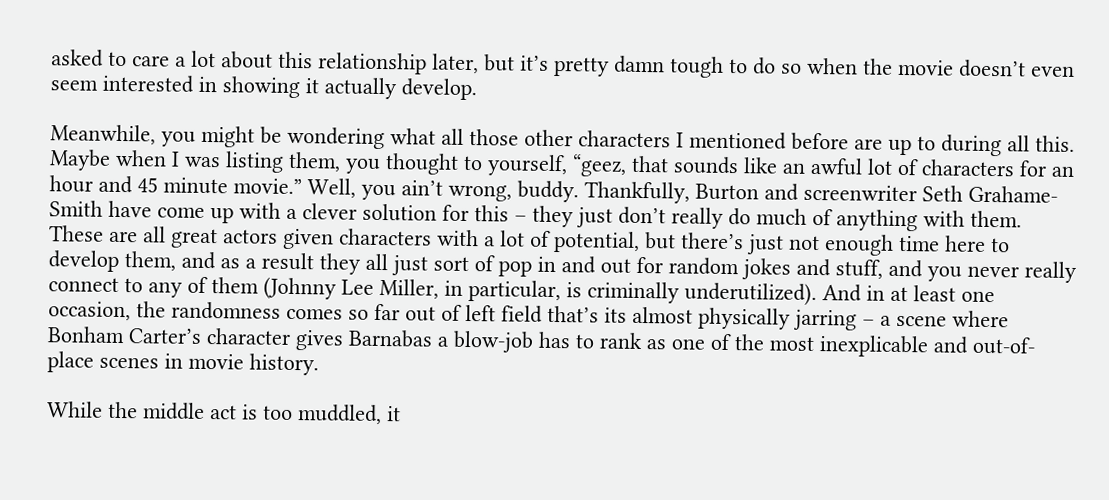asked to care a lot about this relationship later, but it’s pretty damn tough to do so when the movie doesn’t even seem interested in showing it actually develop.

Meanwhile, you might be wondering what all those other characters I mentioned before are up to during all this. Maybe when I was listing them, you thought to yourself, “geez, that sounds like an awful lot of characters for an hour and 45 minute movie.” Well, you ain’t wrong, buddy. Thankfully, Burton and screenwriter Seth Grahame-Smith have come up with a clever solution for this – they just don’t really do much of anything with them. These are all great actors given characters with a lot of potential, but there’s just not enough time here to develop them, and as a result they all just sort of pop in and out for random jokes and stuff, and you never really connect to any of them (Johnny Lee Miller, in particular, is criminally underutilized). And in at least one occasion, the randomness comes so far out of left field that’s its almost physically jarring – a scene where Bonham Carter’s character gives Barnabas a blow-job has to rank as one of the most inexplicable and out-of-place scenes in movie history.

While the middle act is too muddled, it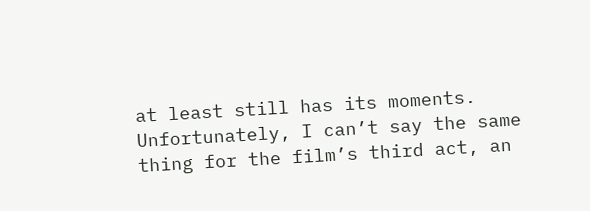at least still has its moments. Unfortunately, I can’t say the same thing for the film’s third act, an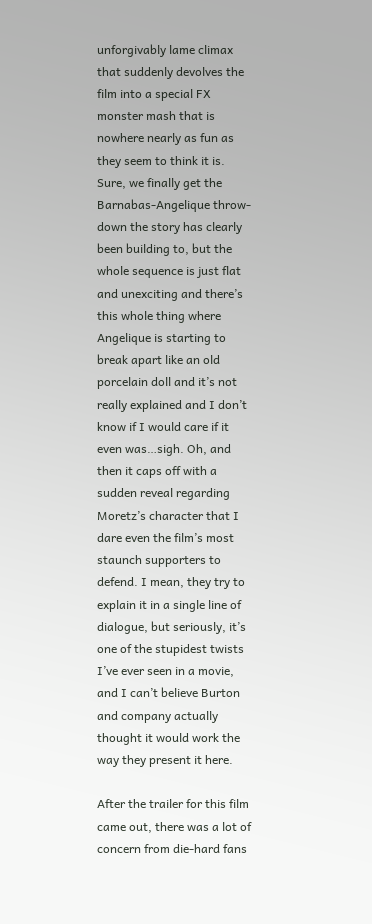unforgivably lame climax that suddenly devolves the film into a special FX monster mash that is nowhere nearly as fun as they seem to think it is. Sure, we finally get the Barnabas-Angelique throw-down the story has clearly been building to, but the whole sequence is just flat and unexciting and there’s this whole thing where Angelique is starting to break apart like an old porcelain doll and it’s not really explained and I don’t know if I would care if it even was…sigh. Oh, and then it caps off with a sudden reveal regarding Moretz’s character that I dare even the film’s most staunch supporters to defend. I mean, they try to explain it in a single line of dialogue, but seriously, it’s one of the stupidest twists I’ve ever seen in a movie, and I can’t believe Burton and company actually thought it would work the way they present it here.

After the trailer for this film came out, there was a lot of concern from die-hard fans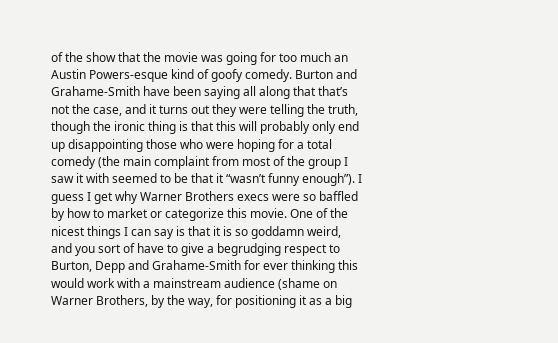of the show that the movie was going for too much an Austin Powers-esque kind of goofy comedy. Burton and Grahame-Smith have been saying all along that that’s not the case, and it turns out they were telling the truth, though the ironic thing is that this will probably only end up disappointing those who were hoping for a total comedy (the main complaint from most of the group I saw it with seemed to be that it “wasn’t funny enough”). I guess I get why Warner Brothers execs were so baffled by how to market or categorize this movie. One of the nicest things I can say is that it is so goddamn weird, and you sort of have to give a begrudging respect to Burton, Depp and Grahame-Smith for ever thinking this would work with a mainstream audience (shame on Warner Brothers, by the way, for positioning it as a big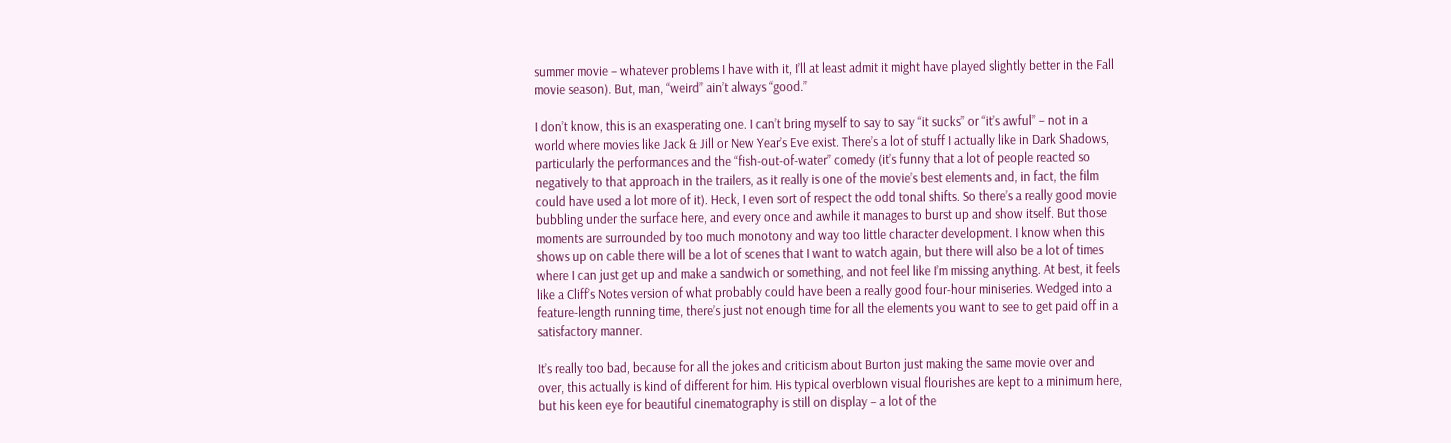summer movie – whatever problems I have with it, I’ll at least admit it might have played slightly better in the Fall movie season). But, man, “weird” ain’t always “good.”

I don’t know, this is an exasperating one. I can’t bring myself to say to say “it sucks” or “it’s awful” – not in a world where movies like Jack & Jill or New Year’s Eve exist. There’s a lot of stuff I actually like in Dark Shadows, particularly the performances and the “fish-out-of-water” comedy (it’s funny that a lot of people reacted so negatively to that approach in the trailers, as it really is one of the movie’s best elements and, in fact, the film could have used a lot more of it). Heck, I even sort of respect the odd tonal shifts. So there’s a really good movie bubbling under the surface here, and every once and awhile it manages to burst up and show itself. But those moments are surrounded by too much monotony and way too little character development. I know when this shows up on cable there will be a lot of scenes that I want to watch again, but there will also be a lot of times where I can just get up and make a sandwich or something, and not feel like I’m missing anything. At best, it feels like a Cliff’s Notes version of what probably could have been a really good four-hour miniseries. Wedged into a feature-length running time, there’s just not enough time for all the elements you want to see to get paid off in a satisfactory manner.

It’s really too bad, because for all the jokes and criticism about Burton just making the same movie over and over, this actually is kind of different for him. His typical overblown visual flourishes are kept to a minimum here, but his keen eye for beautiful cinematography is still on display – a lot of the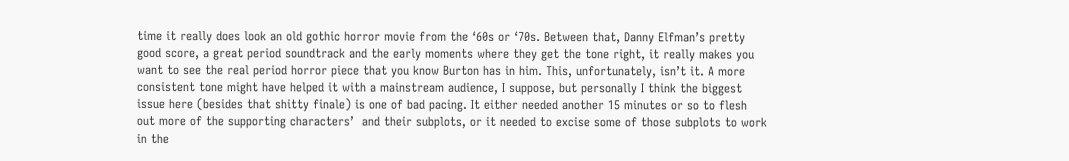time it really does look an old gothic horror movie from the ‘60s or ‘70s. Between that, Danny Elfman’s pretty good score, a great period soundtrack and the early moments where they get the tone right, it really makes you want to see the real period horror piece that you know Burton has in him. This, unfortunately, isn’t it. A more consistent tone might have helped it with a mainstream audience, I suppose, but personally I think the biggest issue here (besides that shitty finale) is one of bad pacing. It either needed another 15 minutes or so to flesh out more of the supporting characters’  and their subplots, or it needed to excise some of those subplots to work in the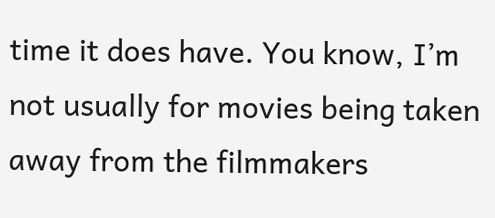time it does have. You know, I’m not usually for movies being taken away from the filmmakers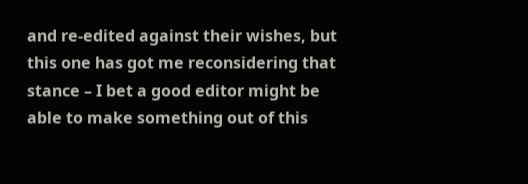and re-edited against their wishes, but this one has got me reconsidering that stance – I bet a good editor might be able to make something out of this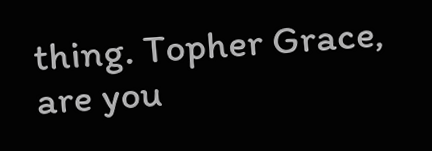thing. Topher Grace, are you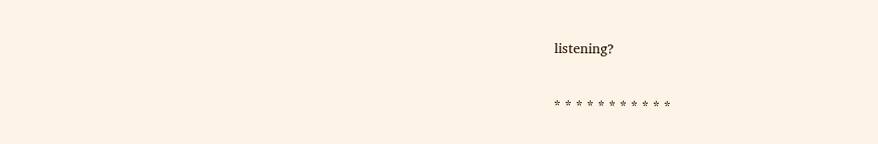listening?

* * * * * * * * * * *